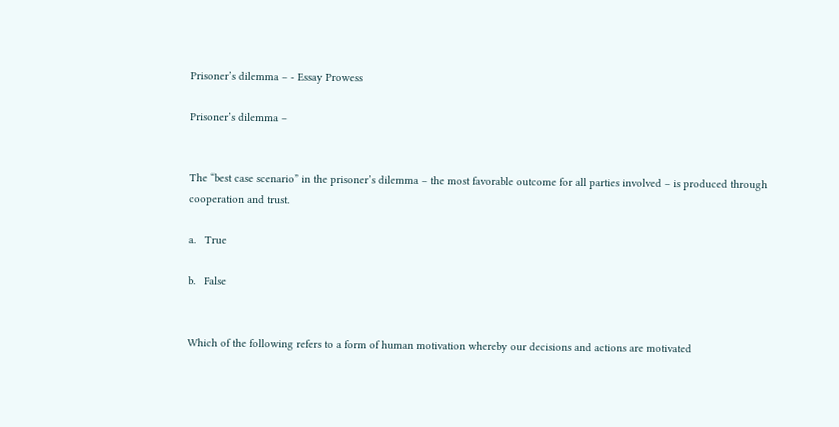Prisoner’s dilemma – - Essay Prowess

Prisoner’s dilemma –


The “best case scenario” in the prisoner’s dilemma – the most favorable outcome for all parties involved – is produced through cooperation and trust.

a.   True

b.   False


Which of the following refers to a form of human motivation whereby our decisions and actions are motivated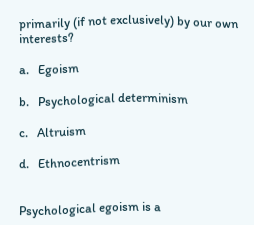primarily (if not exclusively) by our own interests?

a.   Egoism

b.   Psychological determinism

c.   Altruism

d.   Ethnocentrism


Psychological egoism is a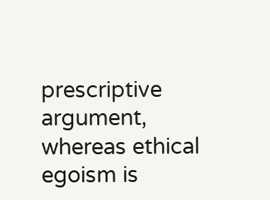prescriptive argument, whereas ethical egoism is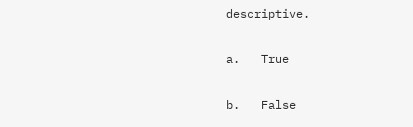descriptive.

a.   True

b.   False